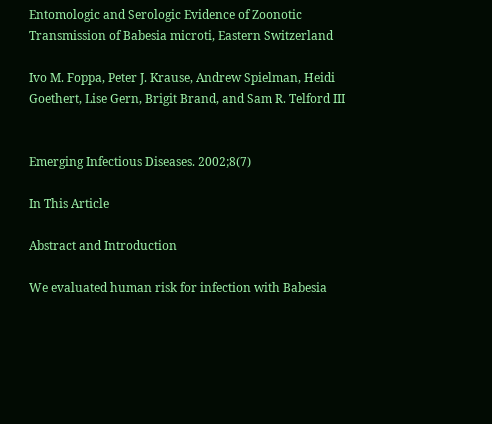Entomologic and Serologic Evidence of Zoonotic Transmission of Babesia microti, Eastern Switzerland

Ivo M. Foppa, Peter J. Krause, Andrew Spielman, Heidi Goethert, Lise Gern, Brigit Brand, and Sam R. Telford III


Emerging Infectious Diseases. 2002;8(7)

In This Article

Abstract and Introduction

We evaluated human risk for infection with Babesia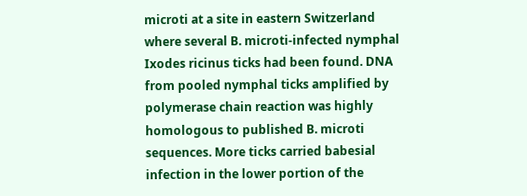microti at a site in eastern Switzerland where several B. microti-infected nymphal Ixodes ricinus ticks had been found. DNA from pooled nymphal ticks amplified by polymerase chain reaction was highly homologous to published B. microti sequences. More ticks carried babesial infection in the lower portion of the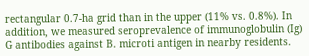rectangular 0.7-ha grid than in the upper (11% vs. 0.8%). In addition, we measured seroprevalence of immunoglobulin (Ig) G antibodies against B. microti antigen in nearby residents.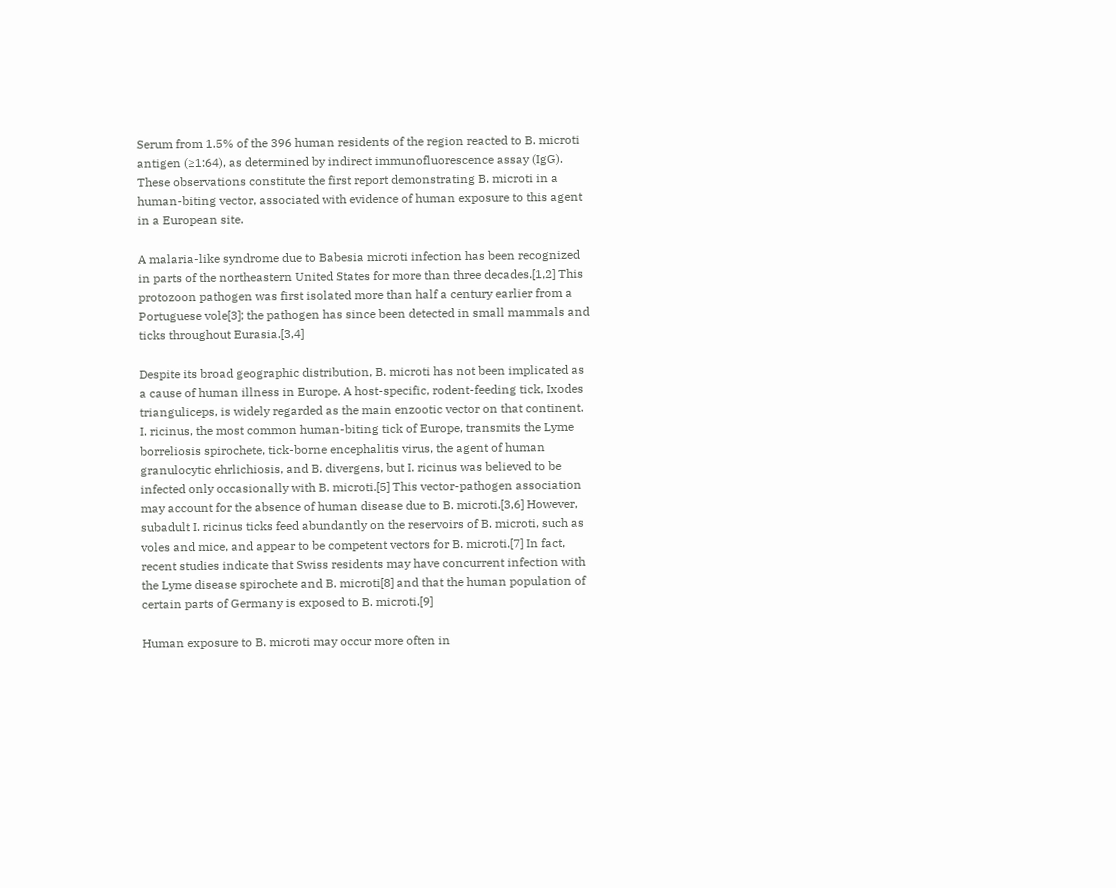Serum from 1.5% of the 396 human residents of the region reacted to B. microti antigen (≥1:64), as determined by indirect immunofluorescence assay (IgG). These observations constitute the first report demonstrating B. microti in a human-biting vector, associated with evidence of human exposure to this agent in a European site.

A malaria-like syndrome due to Babesia microti infection has been recognized in parts of the northeastern United States for more than three decades.[1,2] This protozoon pathogen was first isolated more than half a century earlier from a Portuguese vole[3]; the pathogen has since been detected in small mammals and ticks throughout Eurasia.[3,4]

Despite its broad geographic distribution, B. microti has not been implicated as a cause of human illness in Europe. A host-specific, rodent-feeding tick, Ixodes trianguliceps, is widely regarded as the main enzootic vector on that continent. I. ricinus, the most common human-biting tick of Europe, transmits the Lyme borreliosis spirochete, tick-borne encephalitis virus, the agent of human granulocytic ehrlichiosis, and B. divergens, but I. ricinus was believed to be infected only occasionally with B. microti.[5] This vector-pathogen association may account for the absence of human disease due to B. microti.[3,6] However, subadult I. ricinus ticks feed abundantly on the reservoirs of B. microti, such as voles and mice, and appear to be competent vectors for B. microti.[7] In fact, recent studies indicate that Swiss residents may have concurrent infection with the Lyme disease spirochete and B. microti[8] and that the human population of certain parts of Germany is exposed to B. microti.[9]

Human exposure to B. microti may occur more often in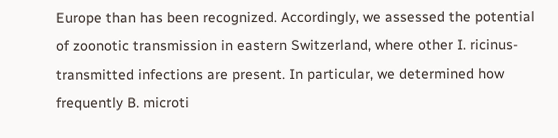Europe than has been recognized. Accordingly, we assessed the potential of zoonotic transmission in eastern Switzerland, where other I. ricinus-transmitted infections are present. In particular, we determined how frequently B. microti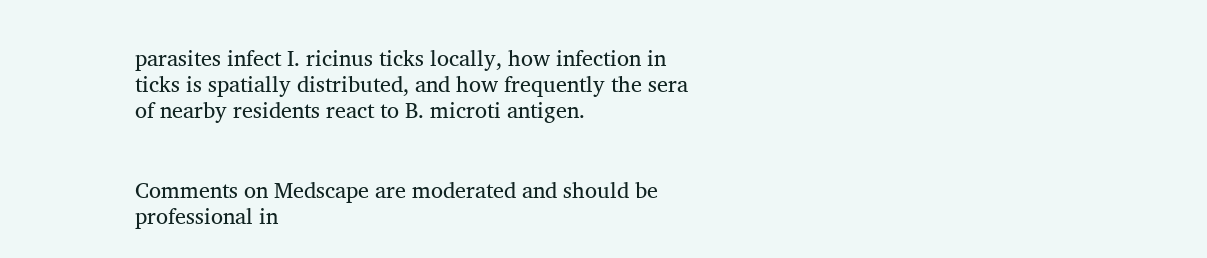parasites infect I. ricinus ticks locally, how infection in ticks is spatially distributed, and how frequently the sera of nearby residents react to B. microti antigen.


Comments on Medscape are moderated and should be professional in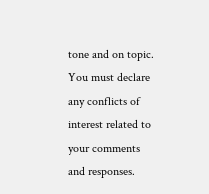tone and on topic. You must declare any conflicts of interest related to your comments and responses.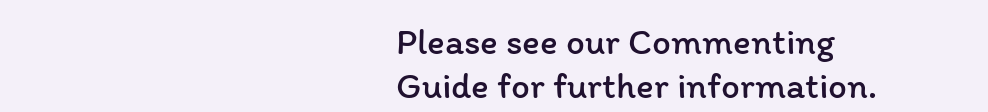Please see our Commenting Guide for further information.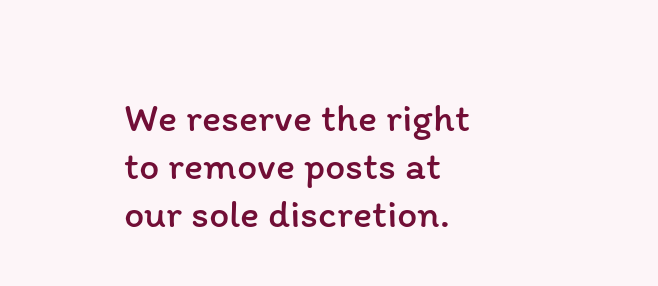We reserve the right to remove posts at our sole discretion.